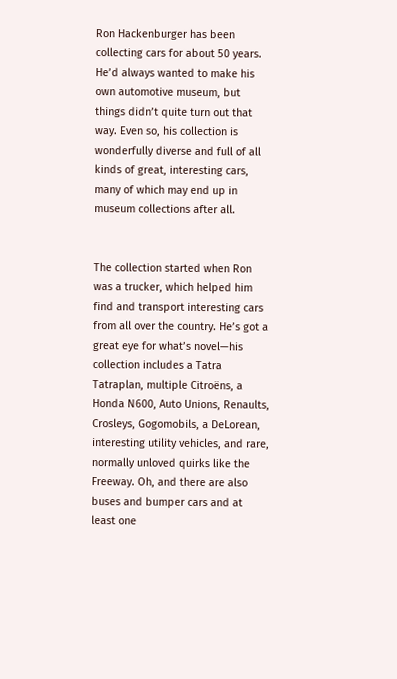Ron Hackenburger has been collecting cars for about 50 years. He’d always wanted to make his own automotive museum, but things didn’t quite turn out that way. Even so, his collection is wonderfully diverse and full of all kinds of great, interesting cars, many of which may end up in museum collections after all.


The collection started when Ron was a trucker, which helped him find and transport interesting cars from all over the country. He’s got a great eye for what’s novel—his collection includes a Tatra Tatraplan, multiple Citroëns, a Honda N600, Auto Unions, Renaults, Crosleys, Gogomobils, a DeLorean, interesting utility vehicles, and rare, normally unloved quirks like the Freeway. Oh, and there are also buses and bumper cars and at least one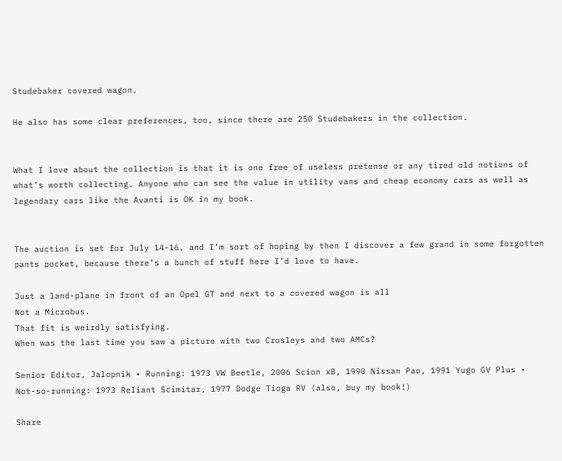Studebaker covered wagon.

He also has some clear preferences, too, since there are 250 Studebakers in the collection.


What I love about the collection is that it is one free of useless pretense or any tired old notions of what’s worth collecting. Anyone who can see the value in utility vans and cheap economy cars as well as legendary cars like the Avanti is OK in my book.


The auction is set for July 14-16, and I’m sort of hoping by then I discover a few grand in some forgotten pants pocket, because there’s a bunch of stuff here I’d love to have.

Just a land-plane in front of an Opel GT and next to a covered wagon is all
Not a Microbus.
That fit is weirdly satisfying.
When was the last time you saw a picture with two Crosleys and two AMCs?

Senior Editor, Jalopnik • Running: 1973 VW Beetle, 2006 Scion xB, 1990 Nissan Pao, 1991 Yugo GV Plus • Not-so-running: 1973 Reliant Scimitar, 1977 Dodge Tioga RV (also, buy my book!)

Share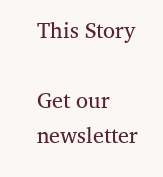This Story

Get our newsletter